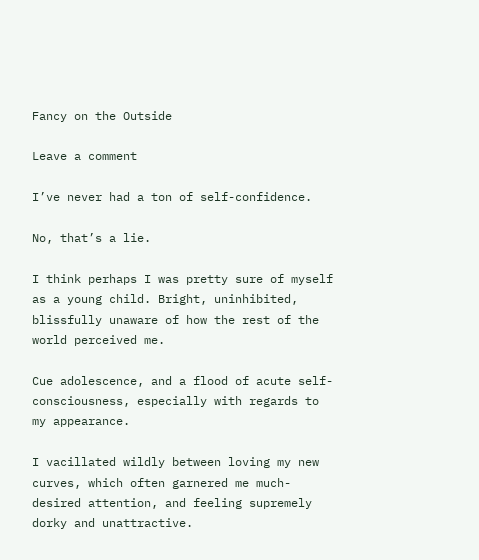Fancy on the Outside

Leave a comment

I’ve never had a ton of self-confidence.

No, that’s a lie.

I think perhaps I was pretty sure of myself as a young child. Bright, uninhibited, blissfully unaware of how the rest of the world perceived me.

Cue adolescence, and a flood of acute self-consciousness, especially with regards to my appearance.

I vacillated wildly between loving my new curves, which often garnered me much-desired attention, and feeling supremely dorky and unattractive.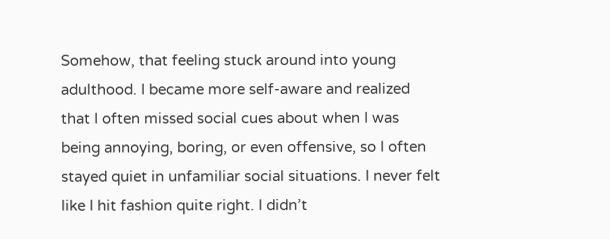Somehow, that feeling stuck around into young adulthood. I became more self-aware and realized that I often missed social cues about when I was being annoying, boring, or even offensive, so I often stayed quiet in unfamiliar social situations. I never felt like I hit fashion quite right. I didn’t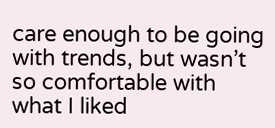care enough to be going with trends, but wasn’t so comfortable with what I liked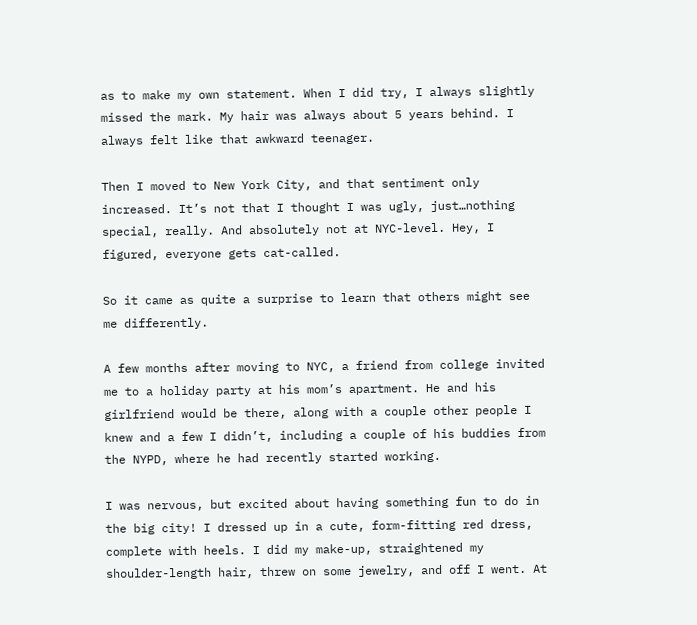as to make my own statement. When I did try, I always slightly missed the mark. My hair was always about 5 years behind. I always felt like that awkward teenager.

Then I moved to New York City, and that sentiment only increased. It’s not that I thought I was ugly, just…nothing special, really. And absolutely not at NYC-level. Hey, I figured, everyone gets cat-called.

So it came as quite a surprise to learn that others might see me differently.

A few months after moving to NYC, a friend from college invited me to a holiday party at his mom’s apartment. He and his girlfriend would be there, along with a couple other people I knew and a few I didn’t, including a couple of his buddies from the NYPD, where he had recently started working.

I was nervous, but excited about having something fun to do in the big city! I dressed up in a cute, form-fitting red dress, complete with heels. I did my make-up, straightened my shoulder-length hair, threw on some jewelry, and off I went. At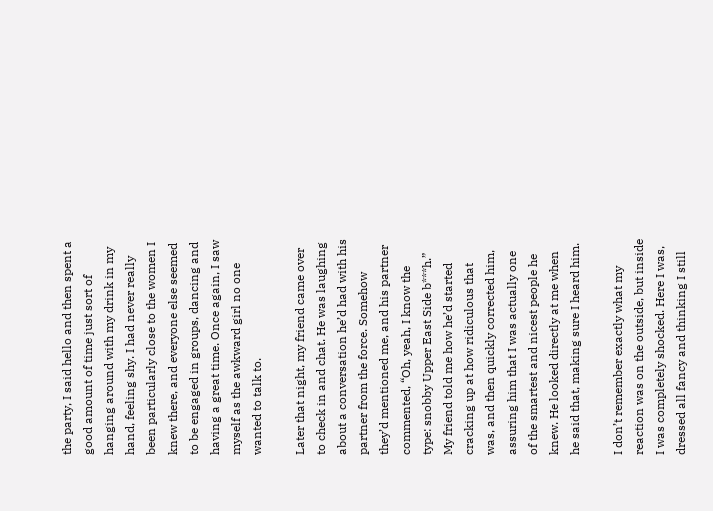the party, I said hello and then spent a good amount of time just sort of hanging around with my drink in my hand, feeling shy. I had never really been particularly close to the women I knew there, and everyone else seemed to be engaged in groups, dancing and having a great time. Once again, I saw myself as the awkward girl no one wanted to talk to.

Later that night, my friend came over to check in and chat. He was laughing about a conversation he’d had with his partner from the force. Somehow they’d mentioned me, and his partner commented, “Oh, yeah, I know the type: snobby Upper East Side b***h.” My friend told me how he’d started cracking up at how ridiculous that was, and then quickly corrected him, assuring him that I was actually one of the smartest and nicest people he knew. He looked directly at me when he said that, making sure I heard him.

I don’t remember exactly what my reaction was on the outside, but inside I was completely shocked. Here I was, dressed all fancy and thinking I still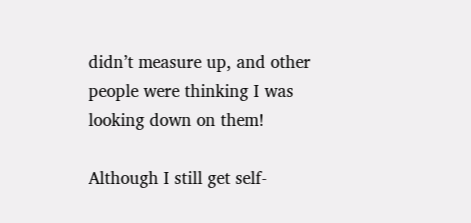didn’t measure up, and other people were thinking I was looking down on them!

Although I still get self-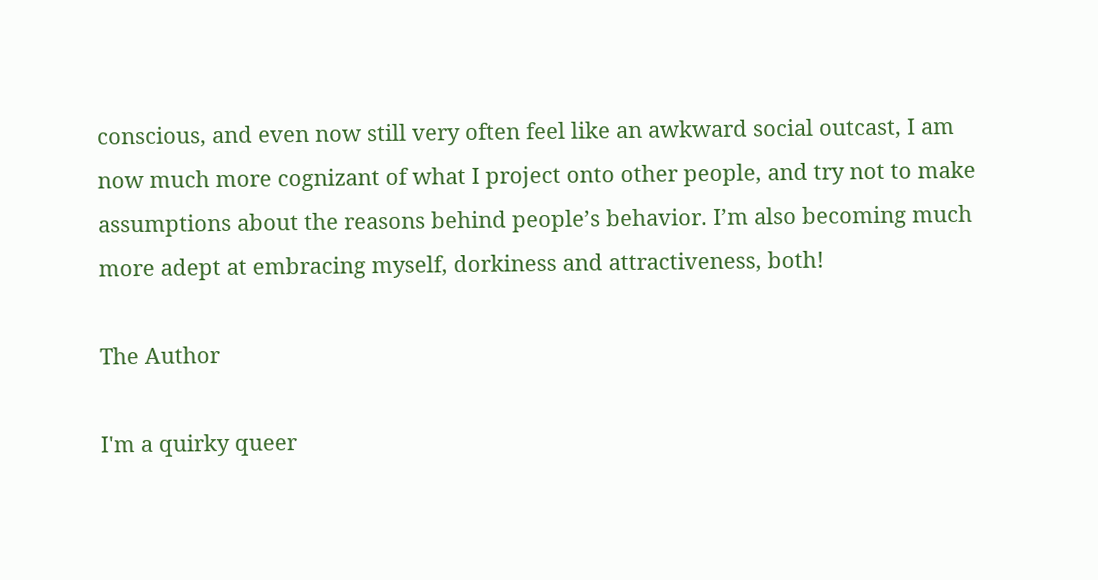conscious, and even now still very often feel like an awkward social outcast, I am now much more cognizant of what I project onto other people, and try not to make assumptions about the reasons behind people’s behavior. I’m also becoming much more adept at embracing myself, dorkiness and attractiveness, both!

The Author

I'm a quirky queer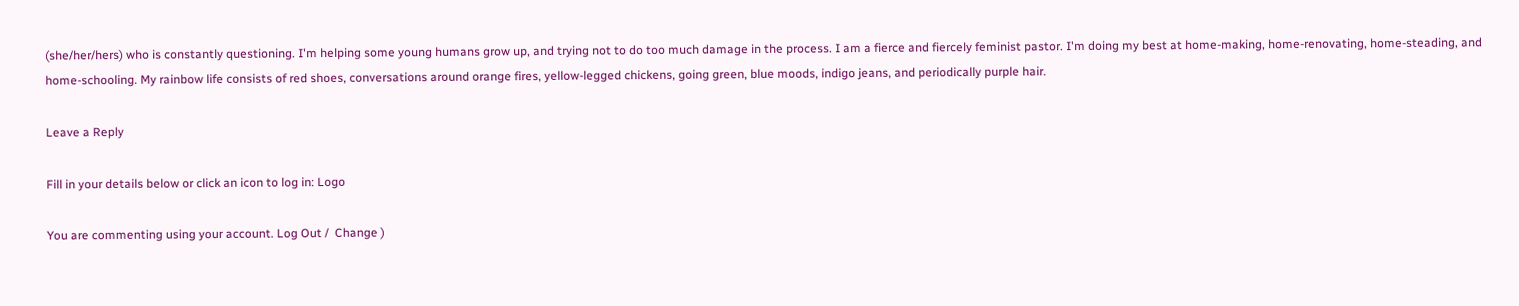(she/her/hers) who is constantly questioning. I'm helping some young humans grow up, and trying not to do too much damage in the process. I am a fierce and fiercely feminist pastor. I'm doing my best at home-making, home-renovating, home-steading, and home-schooling. My rainbow life consists of red shoes, conversations around orange fires, yellow-legged chickens, going green, blue moods, indigo jeans, and periodically purple hair.

Leave a Reply

Fill in your details below or click an icon to log in: Logo

You are commenting using your account. Log Out /  Change )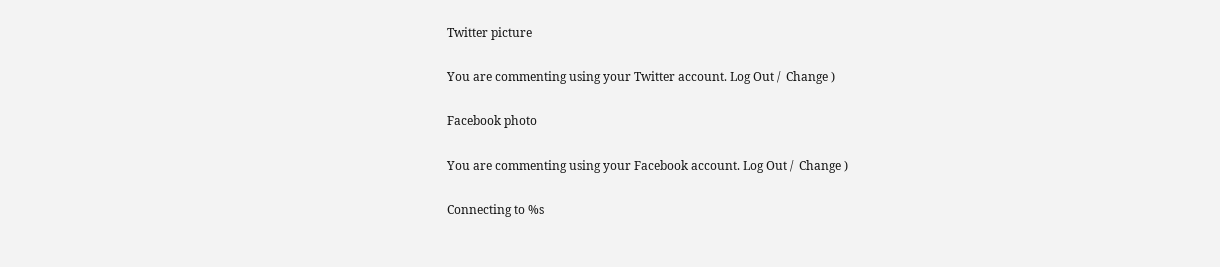Twitter picture

You are commenting using your Twitter account. Log Out /  Change )

Facebook photo

You are commenting using your Facebook account. Log Out /  Change )

Connecting to %s